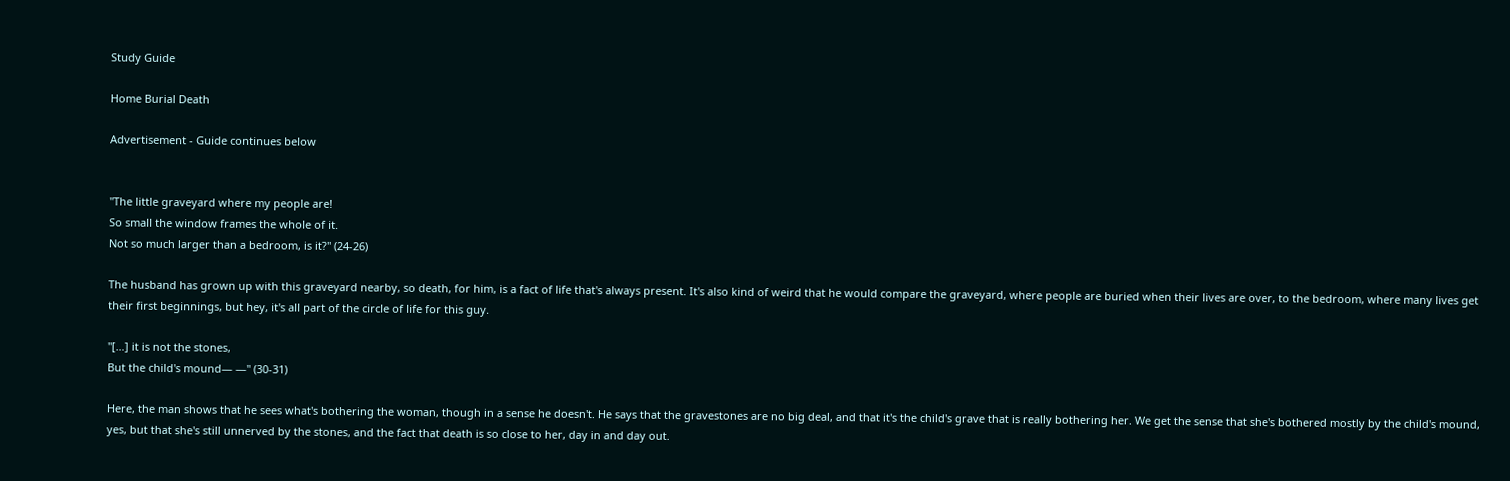Study Guide

Home Burial Death

Advertisement - Guide continues below


"The little graveyard where my people are!
So small the window frames the whole of it.
Not so much larger than a bedroom, is it?" (24-26)

The husband has grown up with this graveyard nearby, so death, for him, is a fact of life that's always present. It's also kind of weird that he would compare the graveyard, where people are buried when their lives are over, to the bedroom, where many lives get their first beginnings, but hey, it's all part of the circle of life for this guy.

"[…] it is not the stones,
But the child's mound— —" (30-31)

Here, the man shows that he sees what's bothering the woman, though in a sense he doesn't. He says that the gravestones are no big deal, and that it's the child's grave that is really bothering her. We get the sense that she's bothered mostly by the child's mound, yes, but that she's still unnerved by the stones, and the fact that death is so close to her, day in and day out.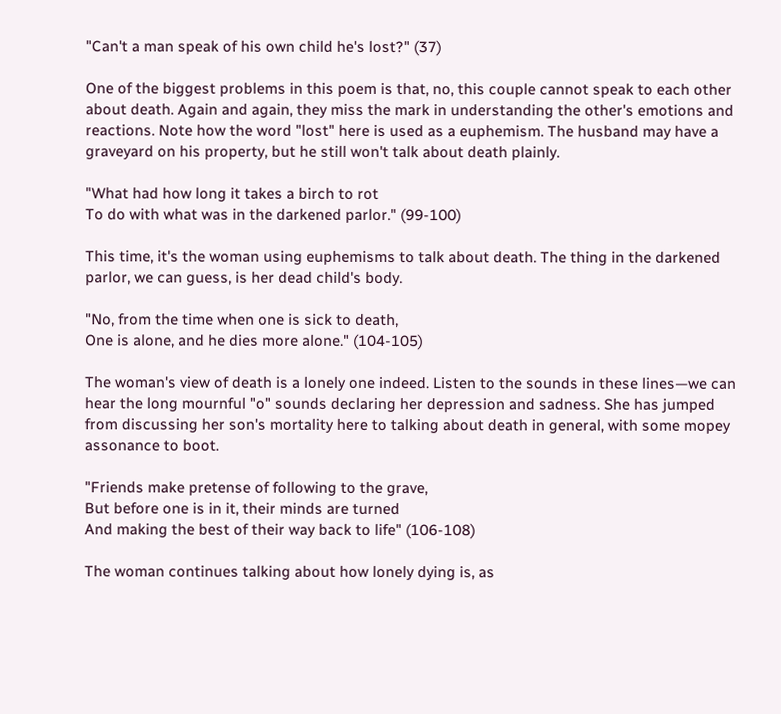"Can't a man speak of his own child he's lost?" (37)

One of the biggest problems in this poem is that, no, this couple cannot speak to each other about death. Again and again, they miss the mark in understanding the other's emotions and reactions. Note how the word "lost" here is used as a euphemism. The husband may have a graveyard on his property, but he still won't talk about death plainly.

"What had how long it takes a birch to rot
To do with what was in the darkened parlor." (99-100)

This time, it's the woman using euphemisms to talk about death. The thing in the darkened parlor, we can guess, is her dead child's body.

"No, from the time when one is sick to death,
One is alone, and he dies more alone." (104-105)

The woman's view of death is a lonely one indeed. Listen to the sounds in these lines—we can hear the long mournful "o" sounds declaring her depression and sadness. She has jumped from discussing her son's mortality here to talking about death in general, with some mopey assonance to boot.

"Friends make pretense of following to the grave,
But before one is in it, their minds are turned
And making the best of their way back to life" (106-108)

The woman continues talking about how lonely dying is, as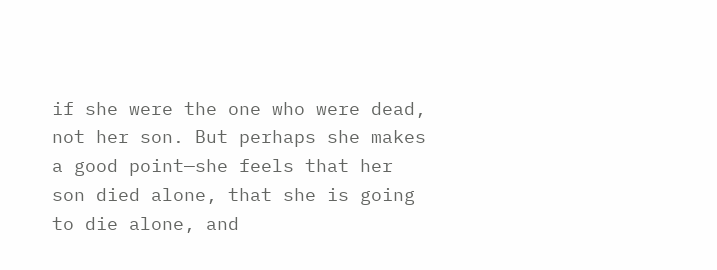if she were the one who were dead, not her son. But perhaps she makes a good point—she feels that her son died alone, that she is going to die alone, and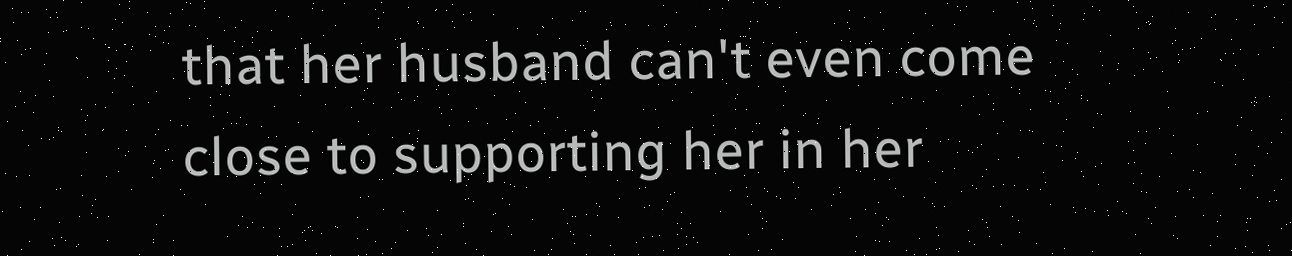that her husband can't even come close to supporting her in her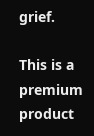grief.

This is a premium product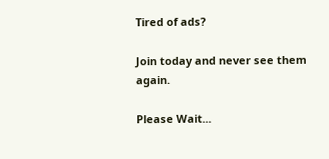Tired of ads?

Join today and never see them again.

Please Wait...